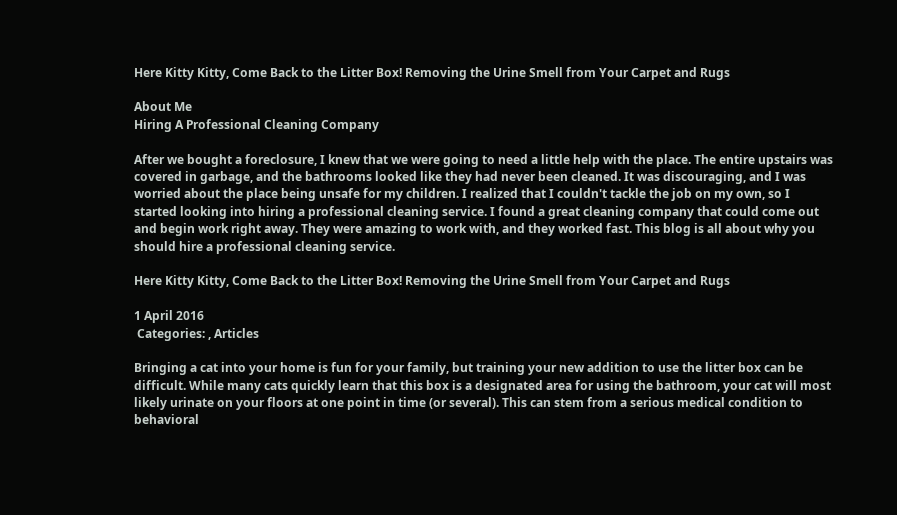Here Kitty Kitty, Come Back to the Litter Box! Removing the Urine Smell from Your Carpet and Rugs

About Me
Hiring A Professional Cleaning Company

After we bought a foreclosure, I knew that we were going to need a little help with the place. The entire upstairs was covered in garbage, and the bathrooms looked like they had never been cleaned. It was discouraging, and I was worried about the place being unsafe for my children. I realized that I couldn't tackle the job on my own, so I started looking into hiring a professional cleaning service. I found a great cleaning company that could come out and begin work right away. They were amazing to work with, and they worked fast. This blog is all about why you should hire a professional cleaning service.

Here Kitty Kitty, Come Back to the Litter Box! Removing the Urine Smell from Your Carpet and Rugs

1 April 2016
 Categories: , Articles

Bringing a cat into your home is fun for your family, but training your new addition to use the litter box can be difficult. While many cats quickly learn that this box is a designated area for using the bathroom, your cat will most likely urinate on your floors at one point in time (or several). This can stem from a serious medical condition to behavioral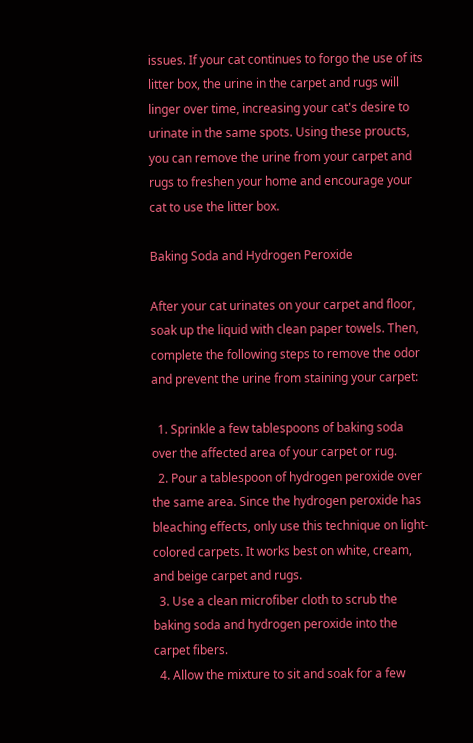issues. If your cat continues to forgo the use of its litter box, the urine in the carpet and rugs will linger over time, increasing your cat's desire to urinate in the same spots. Using these proucts, you can remove the urine from your carpet and rugs to freshen your home and encourage your cat to use the litter box.

Baking Soda and Hydrogen Peroxide

After your cat urinates on your carpet and floor, soak up the liquid with clean paper towels. Then, complete the following steps to remove the odor and prevent the urine from staining your carpet:

  1. Sprinkle a few tablespoons of baking soda over the affected area of your carpet or rug.
  2. Pour a tablespoon of hydrogen peroxide over the same area. Since the hydrogen peroxide has bleaching effects, only use this technique on light-colored carpets. It works best on white, cream, and beige carpet and rugs.
  3. Use a clean microfiber cloth to scrub the baking soda and hydrogen peroxide into the carpet fibers.
  4. Allow the mixture to sit and soak for a few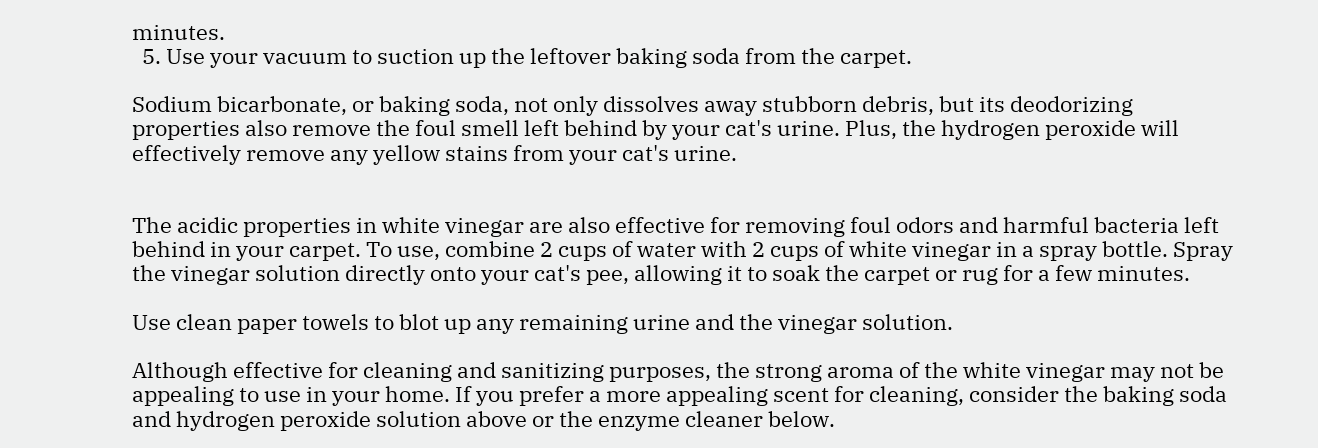minutes.
  5. Use your vacuum to suction up the leftover baking soda from the carpet.

Sodium bicarbonate, or baking soda, not only dissolves away stubborn debris, but its deodorizing properties also remove the foul smell left behind by your cat's urine. Plus, the hydrogen peroxide will effectively remove any yellow stains from your cat's urine.


The acidic properties in white vinegar are also effective for removing foul odors and harmful bacteria left behind in your carpet. To use, combine 2 cups of water with 2 cups of white vinegar in a spray bottle. Spray the vinegar solution directly onto your cat's pee, allowing it to soak the carpet or rug for a few minutes.

Use clean paper towels to blot up any remaining urine and the vinegar solution.

Although effective for cleaning and sanitizing purposes, the strong aroma of the white vinegar may not be appealing to use in your home. If you prefer a more appealing scent for cleaning, consider the baking soda and hydrogen peroxide solution above or the enzyme cleaner below.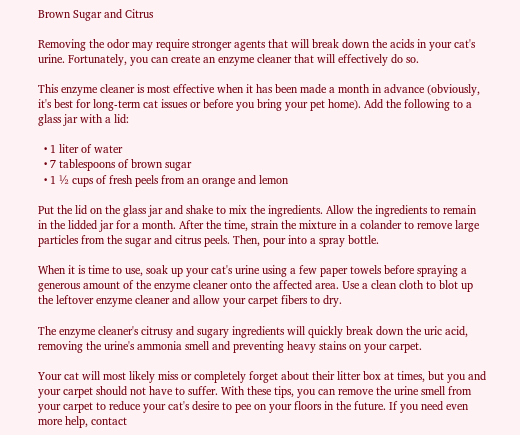Brown Sugar and Citrus

Removing the odor may require stronger agents that will break down the acids in your cat's urine. Fortunately, you can create an enzyme cleaner that will effectively do so.

This enzyme cleaner is most effective when it has been made a month in advance (obviously, it's best for long-term cat issues or before you bring your pet home). Add the following to a glass jar with a lid:

  • 1 liter of water
  • 7 tablespoons of brown sugar
  • 1 ½ cups of fresh peels from an orange and lemon

Put the lid on the glass jar and shake to mix the ingredients. Allow the ingredients to remain in the lidded jar for a month. After the time, strain the mixture in a colander to remove large particles from the sugar and citrus peels. Then, pour into a spray bottle.

When it is time to use, soak up your cat's urine using a few paper towels before spraying a generous amount of the enzyme cleaner onto the affected area. Use a clean cloth to blot up the leftover enzyme cleaner and allow your carpet fibers to dry.

The enzyme cleaner's citrusy and sugary ingredients will quickly break down the uric acid, removing the urine's ammonia smell and preventing heavy stains on your carpet.

Your cat will most likely miss or completely forget about their litter box at times, but you and your carpet should not have to suffer. With these tips, you can remove the urine smell from your carpet to reduce your cat's desire to pee on your floors in the future. If you need even more help, contact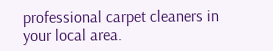professional carpet cleaners in your local area.